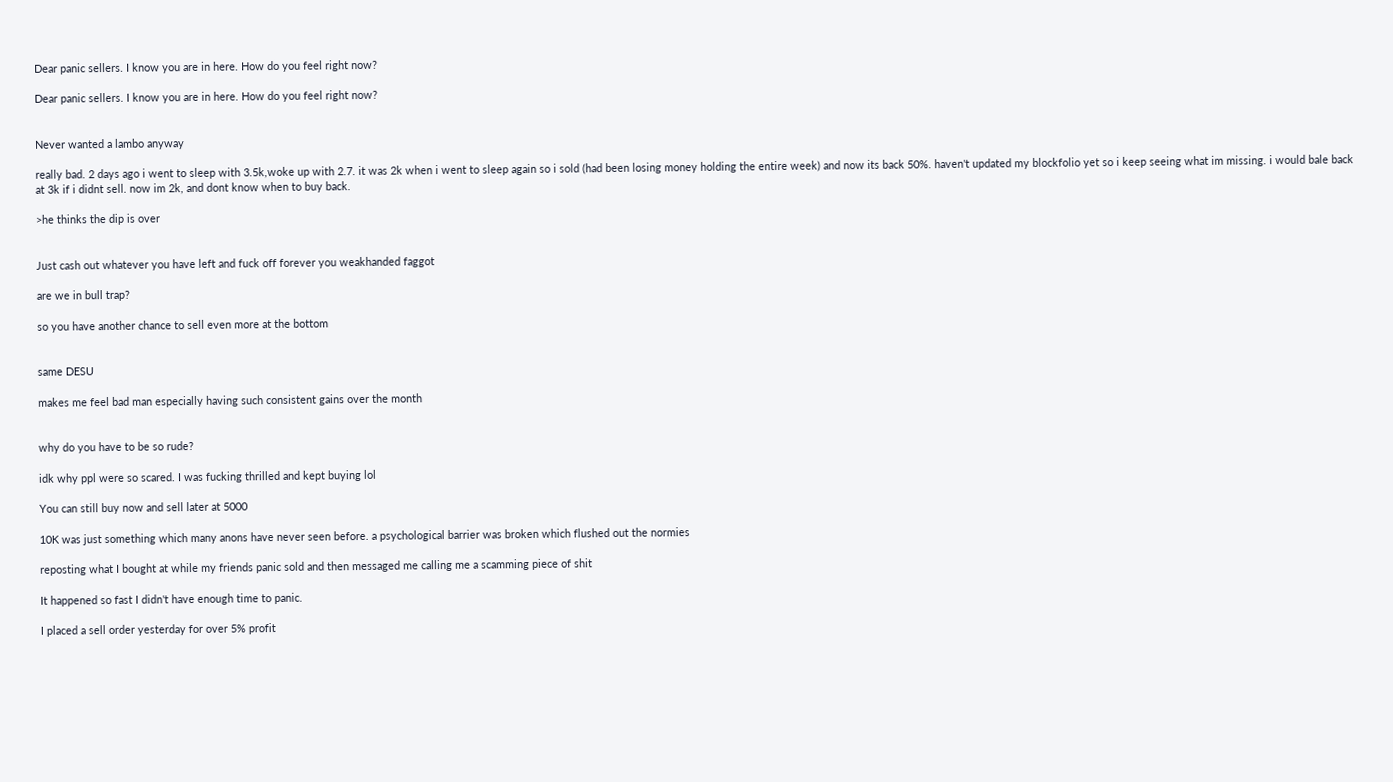Dear panic sellers. I know you are in here. How do you feel right now?

Dear panic sellers. I know you are in here. How do you feel right now?


Never wanted a lambo anyway

really bad. 2 days ago i went to sleep with 3.5k,woke up with 2.7. it was 2k when i went to sleep again so i sold (had been losing money holding the entire week) and now its back 50%. haven't updated my blockfolio yet so i keep seeing what im missing. i would bale back at 3k if i didnt sell. now im 2k, and dont know when to buy back.

>he thinks the dip is over


Just cash out whatever you have left and fuck off forever you weakhanded faggot

are we in bull trap?

so you have another chance to sell even more at the bottom


same DESU

makes me feel bad man especially having such consistent gains over the month


why do you have to be so rude?

idk why ppl were so scared. I was fucking thrilled and kept buying lol

You can still buy now and sell later at 5000

10K was just something which many anons have never seen before. a psychological barrier was broken which flushed out the normies

reposting what I bought at while my friends panic sold and then messaged me calling me a scamming piece of shit

It happened so fast I didn't have enough time to panic.

I placed a sell order yesterday for over 5% profit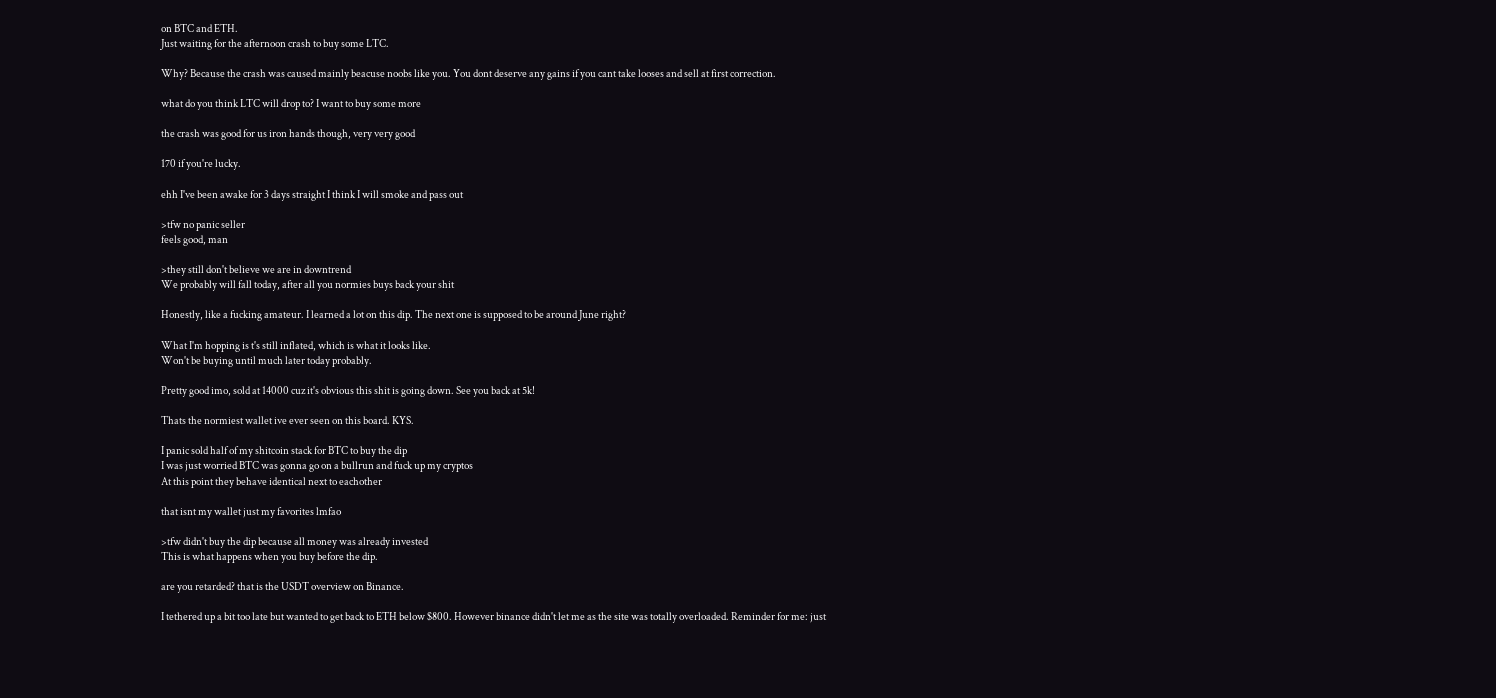on BTC and ETH.
Just waiting for the afternoon crash to buy some LTC.

Why? Because the crash was caused mainly beacuse noobs like you. You dont deserve any gains if you cant take looses and sell at first correction.

what do you think LTC will drop to? I want to buy some more

the crash was good for us iron hands though, very very good

170 if you're lucky.

ehh I've been awake for 3 days straight I think I will smoke and pass out

>tfw no panic seller
feels good, man

>they still don't believe we are in downtrend
We probably will fall today, after all you normies buys back your shit

Honestly, like a fucking amateur. I learned a lot on this dip. The next one is supposed to be around June right?

What I'm hopping is t's still inflated, which is what it looks like.
Won't be buying until much later today probably.

Pretty good imo, sold at 14000 cuz it's obvious this shit is going down. See you back at 5k!

Thats the normiest wallet ive ever seen on this board. KYS.

I panic sold half of my shitcoin stack for BTC to buy the dip
I was just worried BTC was gonna go on a bullrun and fuck up my cryptos
At this point they behave identical next to eachother

that isnt my wallet just my favorites lmfao

>tfw didn't buy the dip because all money was already invested
This is what happens when you buy before the dip.

are you retarded? that is the USDT overview on Binance.

I tethered up a bit too late but wanted to get back to ETH below $800. However binance didn't let me as the site was totally overloaded. Reminder for me: just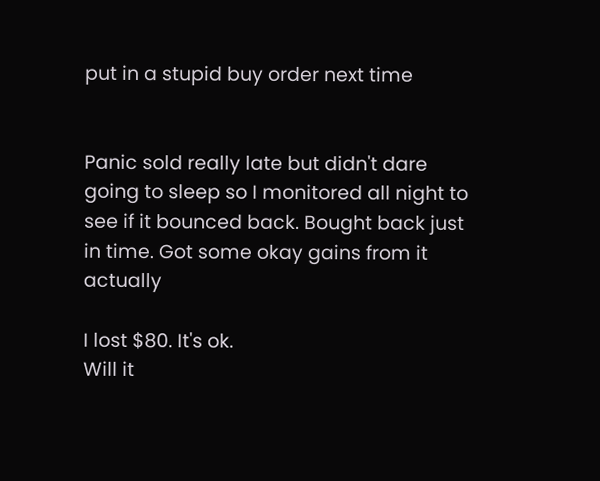put in a stupid buy order next time


Panic sold really late but didn't dare going to sleep so I monitored all night to see if it bounced back. Bought back just in time. Got some okay gains from it actually

I lost $80. It's ok.
Will it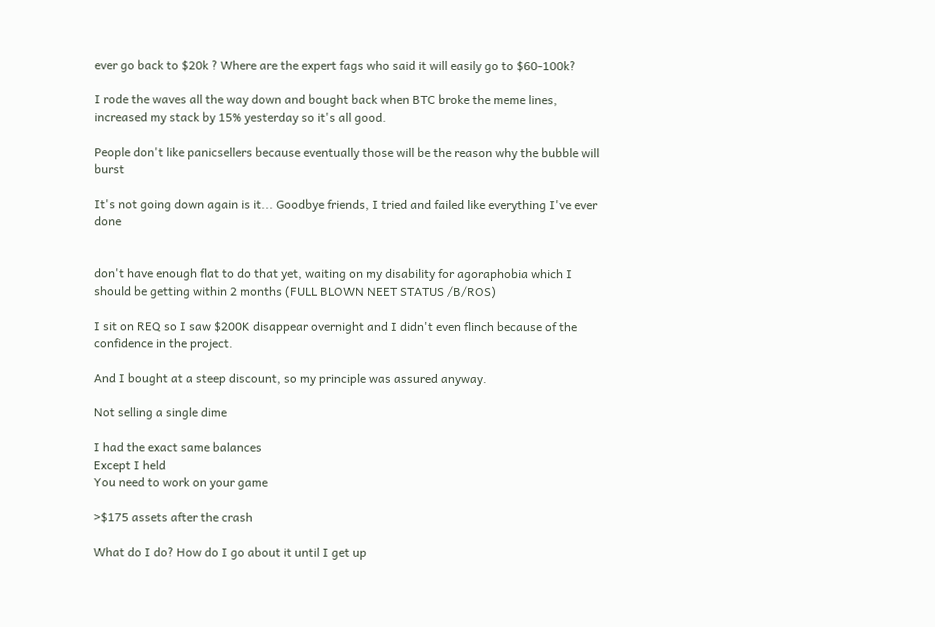ever go back to $20k ? Where are the expert fags who said it will easily go to $60-100k?

I rode the waves all the way down and bought back when BTC broke the meme lines, increased my stack by 15% yesterday so it's all good.

People don't like panicsellers because eventually those will be the reason why the bubble will burst

It's not going down again is it... Goodbye friends, I tried and failed like everything I've ever done


don't have enough flat to do that yet, waiting on my disability for agoraphobia which I should be getting within 2 months (FULL BLOWN NEET STATUS /B/ROS)

I sit on REQ so I saw $200K disappear overnight and I didn't even flinch because of the confidence in the project.

And I bought at a steep discount, so my principle was assured anyway.

Not selling a single dime

I had the exact same balances
Except I held
You need to work on your game

>$175 assets after the crash

What do I do? How do I go about it until I get up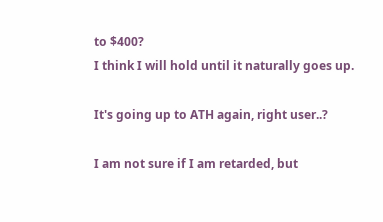to $400?
I think I will hold until it naturally goes up.

It's going up to ATH again, right user..?

I am not sure if I am retarded, but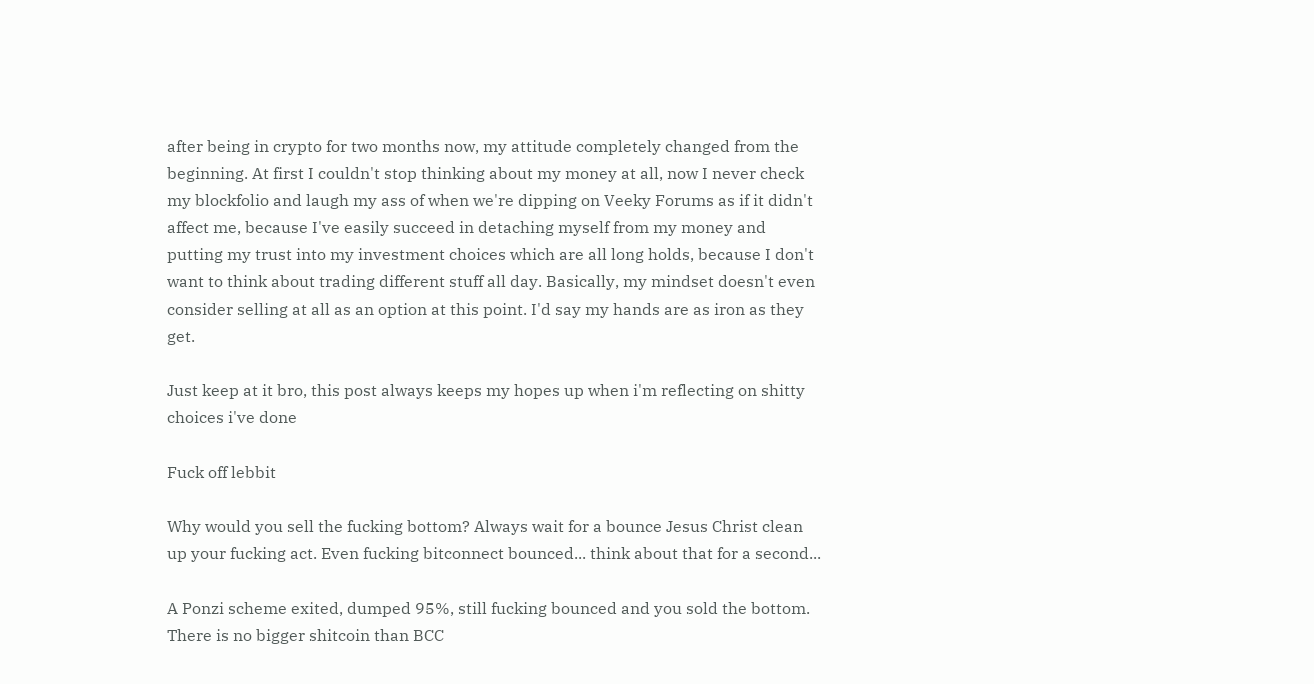after being in crypto for two months now, my attitude completely changed from the beginning. At first I couldn't stop thinking about my money at all, now I never check my blockfolio and laugh my ass of when we're dipping on Veeky Forums as if it didn't affect me, because I've easily succeed in detaching myself from my money and putting my trust into my investment choices which are all long holds, because I don't want to think about trading different stuff all day. Basically, my mindset doesn't even consider selling at all as an option at this point. I'd say my hands are as iron as they get.

Just keep at it bro, this post always keeps my hopes up when i'm reflecting on shitty choices i've done

Fuck off lebbit

Why would you sell the fucking bottom? Always wait for a bounce Jesus Christ clean up your fucking act. Even fucking bitconnect bounced... think about that for a second...

A Ponzi scheme exited, dumped 95%, still fucking bounced and you sold the bottom. There is no bigger shitcoin than BCC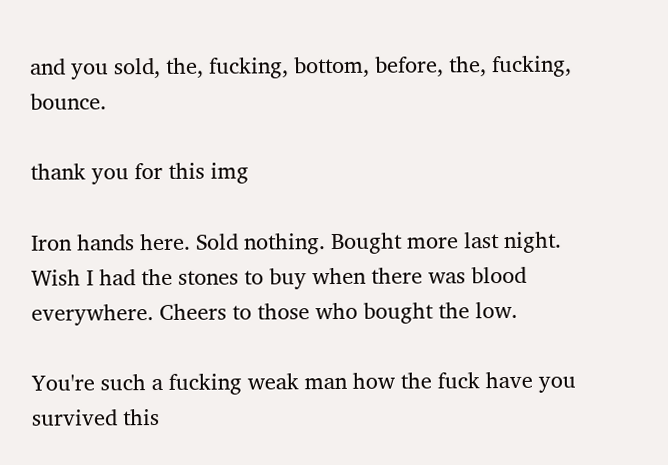and you sold, the, fucking, bottom, before, the, fucking, bounce.

thank you for this img

Iron hands here. Sold nothing. Bought more last night. Wish I had the stones to buy when there was blood everywhere. Cheers to those who bought the low.

You're such a fucking weak man how the fuck have you survived this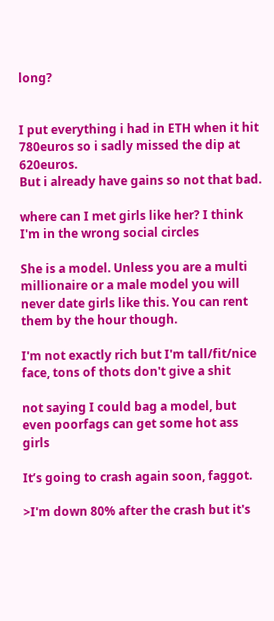long?


I put everything i had in ETH when it hit 780euros so i sadly missed the dip at 620euros.
But i already have gains so not that bad.

where can I met girls like her? I think I'm in the wrong social circles

She is a model. Unless you are a multi millionaire or a male model you will never date girls like this. You can rent them by the hour though.

I'm not exactly rich but I'm tall/fit/nice face, tons of thots don't give a shit

not saying I could bag a model, but even poorfags can get some hot ass girls

It’s going to crash again soon, faggot.

>I'm down 80% after the crash but it's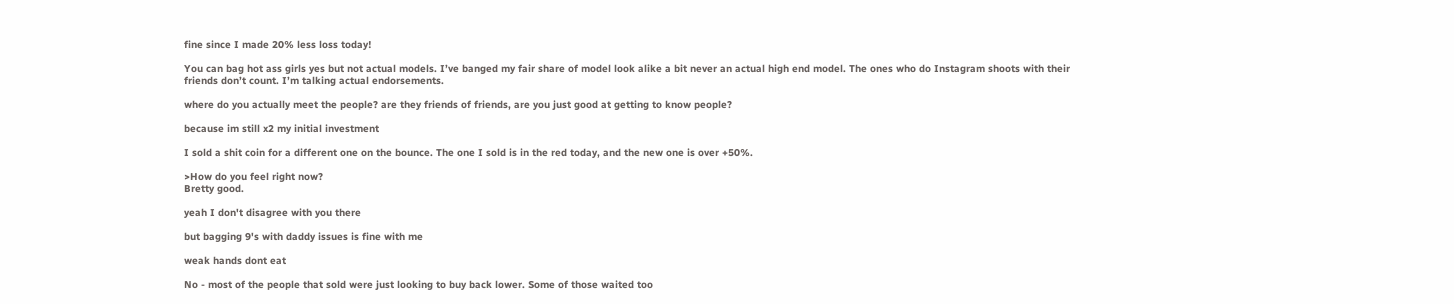fine since I made 20% less loss today!

You can bag hot ass girls yes but not actual models. I’ve banged my fair share of model look alike a bit never an actual high end model. The ones who do Instagram shoots with their friends don’t count. I’m talking actual endorsements.

where do you actually meet the people? are they friends of friends, are you just good at getting to know people?

because im still x2 my initial investment

I sold a shit coin for a different one on the bounce. The one I sold is in the red today, and the new one is over +50%.

>How do you feel right now?
Bretty good.

yeah I don't disagree with you there

but bagging 9's with daddy issues is fine with me

weak hands dont eat

No - most of the people that sold were just looking to buy back lower. Some of those waited too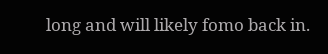long and will likely fomo back in.